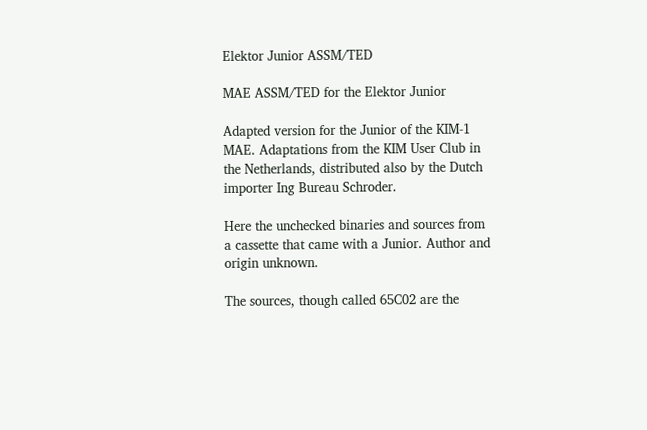Elektor Junior ASSM/TED

MAE ASSM/TED for the Elektor Junior

Adapted version for the Junior of the KIM-1 MAE. Adaptations from the KIM User Club in the Netherlands, distributed also by the Dutch importer Ing Bureau Schroder.

Here the unchecked binaries and sources from a cassette that came with a Junior. Author and origin unknown.

The sources, though called 65C02 are the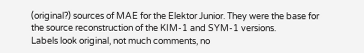(original?) sources of MAE for the Elektor Junior. They were the base for the source reconstruction of the KIM-1 and SYM-1 versions.
Labels look original, not much comments, no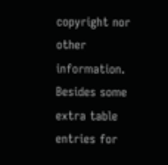copyright nor other information.
Besides some extra table entries for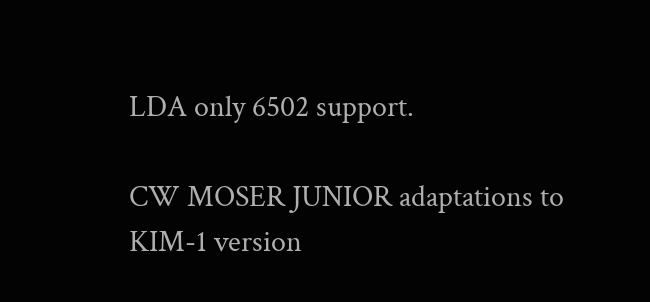LDA only 6502 support.

CW MOSER JUNIOR adaptations to KIM-1 version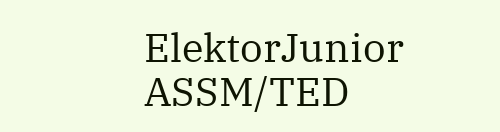ElektorJunior ASSM/TED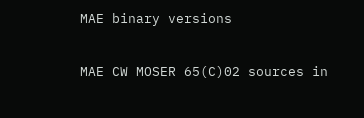MAE binary versions

MAE CW MOSER 65(C)02 sources in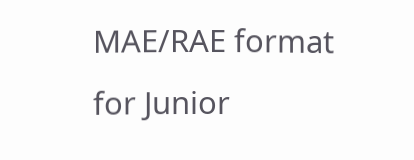MAE/RAE format for Junior